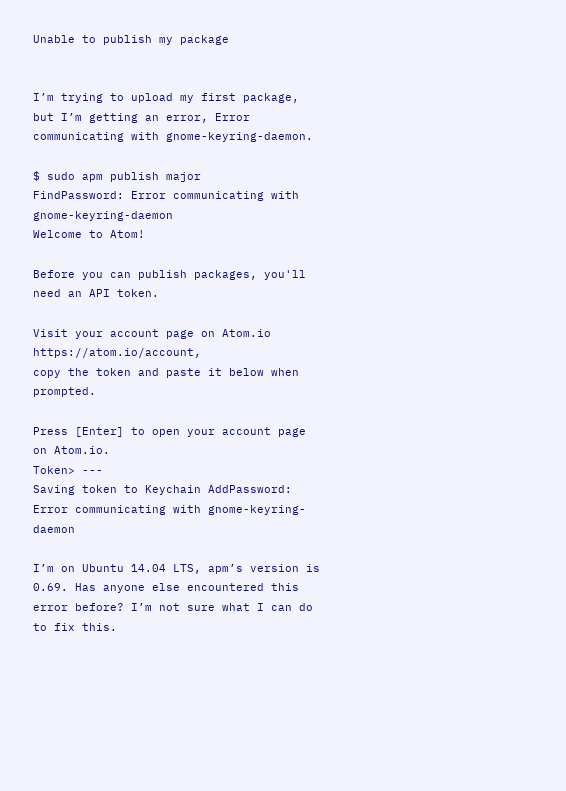Unable to publish my package


I’m trying to upload my first package, but I’m getting an error, Error communicating with gnome-keyring-daemon.

$ sudo apm publish major
FindPassword: Error communicating with gnome-keyring-daemon
Welcome to Atom!

Before you can publish packages, you'll need an API token.

Visit your account page on Atom.io https://atom.io/account,
copy the token and paste it below when prompted.

Press [Enter] to open your account page on Atom.io.
Token> ---
Saving token to Keychain AddPassword: Error communicating with gnome-keyring-daemon

I’m on Ubuntu 14.04 LTS, apm’s version is 0.69. Has anyone else encountered this error before? I’m not sure what I can do to fix this.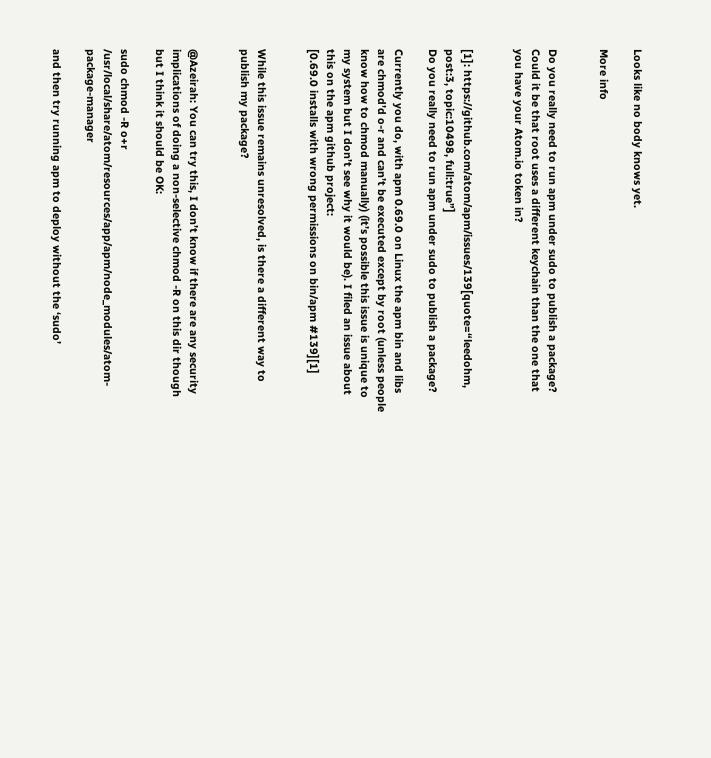Looks like no body knows yet.

More info


Do you really need to run apm under sudo to publish a package? Could it be that root uses a different keychain than the one that you have your Atom.io token in?


[1]: https://github.com/atom/apm/issues/139[quote=“leedohm, post:3, topic:10498, full:true”]
Do you really need to run apm under sudo to publish a package?

Currently you do, with apm 0.69.0 on Linux the apm bin and libs are chmod’d o-r and can’t be executed except by root (unless people know how to chmod manually) (it’s possible this issue is unique to my system but I don’t see why it would be). I filed an issue about this on the apm github project:
[0.69.0 installs with wrong permissions on bin/apm #139][1]


While this issue remains unresolved, is there a different way to publish my package?


@Azeirah: You can try this, I don’t know if there are any security implications of doing a non-selective chmod -R on this dir though but I think it should be OK:

sudo chmod -R o+r /usr/local/share/atom/resources/app/apm/node_modules/atom-package-manager

and then try running apm to deploy without the ‘sudo’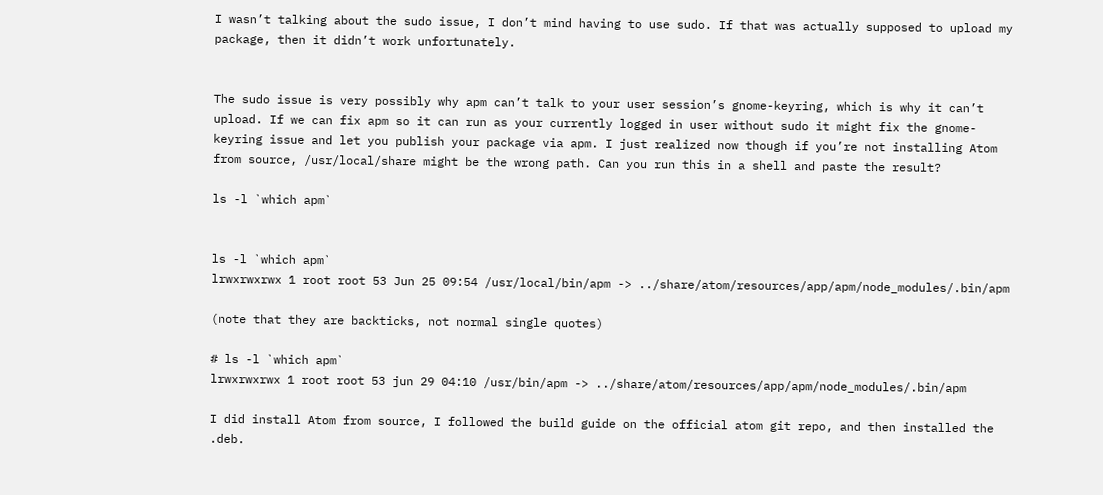I wasn’t talking about the sudo issue, I don’t mind having to use sudo. If that was actually supposed to upload my package, then it didn’t work unfortunately.


The sudo issue is very possibly why apm can’t talk to your user session’s gnome-keyring, which is why it can’t upload. If we can fix apm so it can run as your currently logged in user without sudo it might fix the gnome-keyring issue and let you publish your package via apm. I just realized now though if you’re not installing Atom from source, /usr/local/share might be the wrong path. Can you run this in a shell and paste the result?

ls -l `which apm`


ls -l `which apm`
lrwxrwxrwx 1 root root 53 Jun 25 09:54 /usr/local/bin/apm -> ../share/atom/resources/app/apm/node_modules/.bin/apm

(note that they are backticks, not normal single quotes)

# ls -l `which apm`
lrwxrwxrwx 1 root root 53 jun 29 04:10 /usr/bin/apm -> ../share/atom/resources/app/apm/node_modules/.bin/apm

I did install Atom from source, I followed the build guide on the official atom git repo, and then installed the .deb.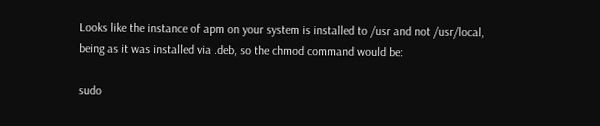Looks like the instance of apm on your system is installed to /usr and not /usr/local, being as it was installed via .deb, so the chmod command would be:

sudo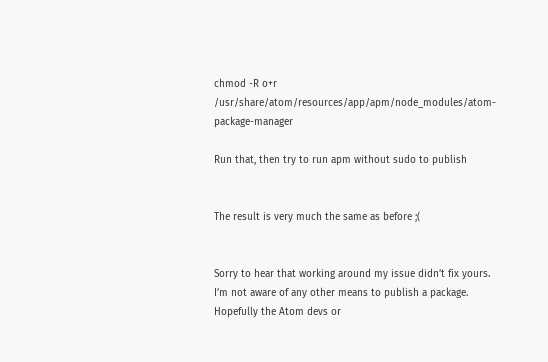chmod -R o+r /usr/share/atom/resources/app/apm/node_modules/atom-package-manager

Run that, then try to run apm without sudo to publish


The result is very much the same as before ;(


Sorry to hear that working around my issue didn’t fix yours. I’m not aware of any other means to publish a package. Hopefully the Atom devs or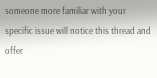someone more familiar with your specific issue will notice this thread and offer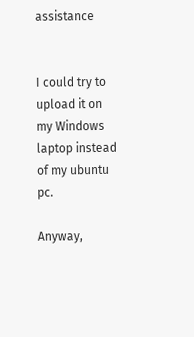assistance


I could try to upload it on my Windows laptop instead of my ubuntu pc.

Anyway,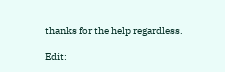thanks for the help regardless.

Edit: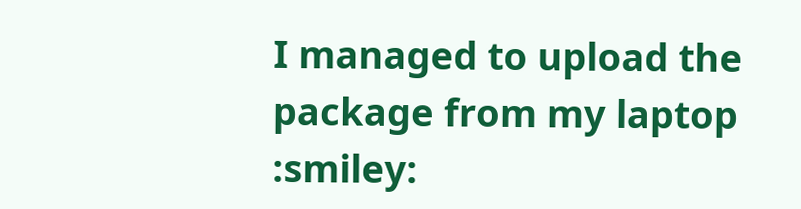I managed to upload the package from my laptop :smiley: